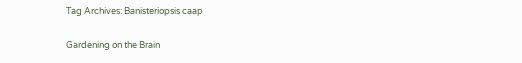Tag Archives: Banisteriopsis caap

Gardening on the Brain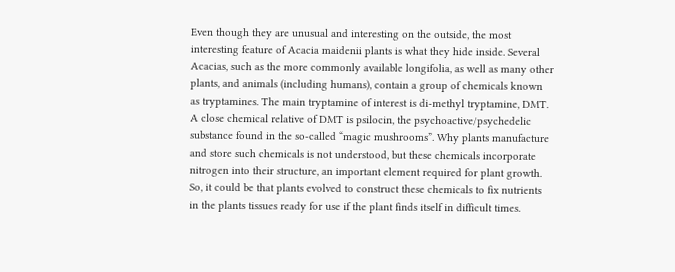Even though they are unusual and interesting on the outside, the most interesting feature of Acacia maidenii plants is what they hide inside. Several Acacias, such as the more commonly available longifolia, as well as many other plants, and animals (including humans), contain a group of chemicals known as tryptamines. The main tryptamine of interest is di-methyl tryptamine, DMT. A close chemical relative of DMT is psilocin, the psychoactive/psychedelic substance found in the so-called “magic mushrooms”. Why plants manufacture and store such chemicals is not understood, but these chemicals incorporate nitrogen into their structure, an important element required for plant growth. So, it could be that plants evolved to construct these chemicals to fix nutrients in the plants tissues ready for use if the plant finds itself in difficult times.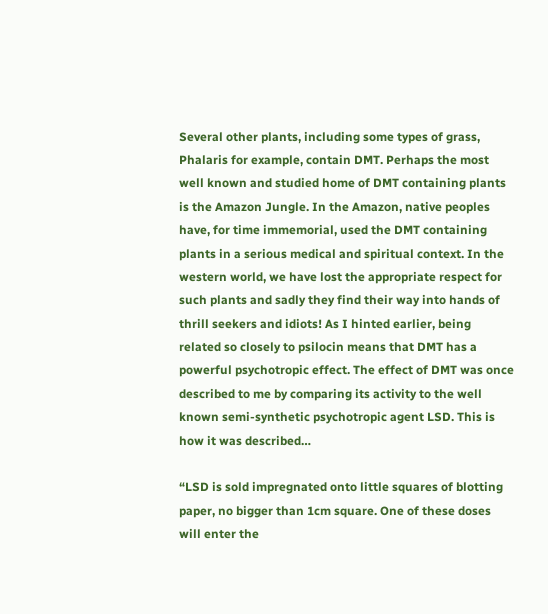Several other plants, including some types of grass, Phalaris for example, contain DMT. Perhaps the most well known and studied home of DMT containing plants is the Amazon Jungle. In the Amazon, native peoples have, for time immemorial, used the DMT containing plants in a serious medical and spiritual context. In the western world, we have lost the appropriate respect for such plants and sadly they find their way into hands of thrill seekers and idiots! As I hinted earlier, being related so closely to psilocin means that DMT has a powerful psychotropic effect. The effect of DMT was once described to me by comparing its activity to the well known semi-synthetic psychotropic agent LSD. This is how it was described…

“LSD is sold impregnated onto little squares of blotting paper, no bigger than 1cm square. One of these doses will enter the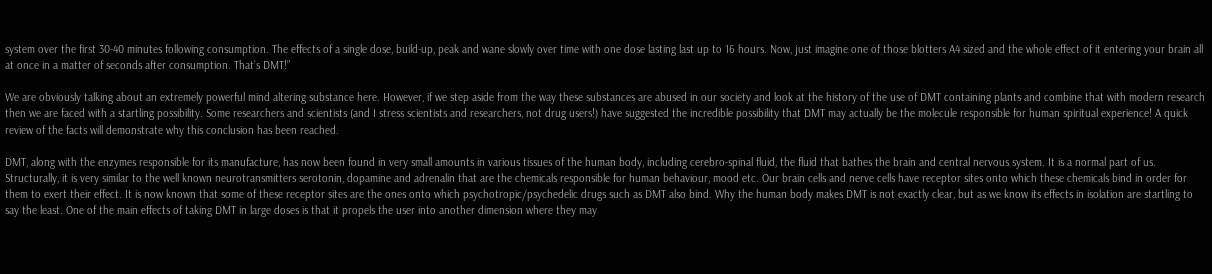system over the first 30-40 minutes following consumption. The effects of a single dose, build-up, peak and wane slowly over time with one dose lasting last up to 16 hours. Now, just imagine one of those blotters A4 sized and the whole effect of it entering your brain all at once in a matter of seconds after consumption. That’s DMT!”

We are obviously talking about an extremely powerful mind altering substance here. However, if we step aside from the way these substances are abused in our society and look at the history of the use of DMT containing plants and combine that with modern research then we are faced with a startling possibility. Some researchers and scientists (and I stress scientists and researchers, not drug users!) have suggested the incredible possibility that DMT may actually be the molecule responsible for human spiritual experience! A quick review of the facts will demonstrate why this conclusion has been reached.

DMT, along with the enzymes responsible for its manufacture, has now been found in very small amounts in various tissues of the human body, including cerebro-spinal fluid, the fluid that bathes the brain and central nervous system. It is a normal part of us. Structurally, it is very similar to the well known neurotransmitters serotonin, dopamine and adrenalin that are the chemicals responsible for human behaviour, mood etc. Our brain cells and nerve cells have receptor sites onto which these chemicals bind in order for them to exert their effect. It is now known that some of these receptor sites are the ones onto which psychotropic/psychedelic drugs such as DMT also bind. Why the human body makes DMT is not exactly clear, but as we know its effects in isolation are startling to say the least. One of the main effects of taking DMT in large doses is that it propels the user into another dimension where they may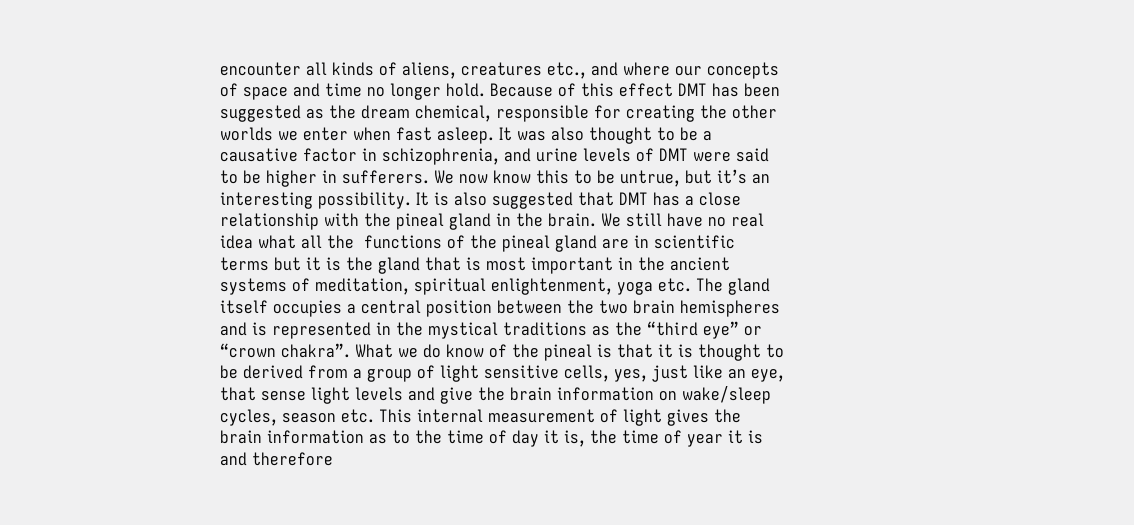encounter all kinds of aliens, creatures etc., and where our concepts of space and time no longer hold. Because of this effect DMT has been suggested as the dream chemical, responsible for creating the other worlds we enter when fast asleep. It was also thought to be a causative factor in schizophrenia, and urine levels of DMT were said to be higher in sufferers. We now know this to be untrue, but it’s an interesting possibility. It is also suggested that DMT has a close relationship with the pineal gland in the brain. We still have no real idea what all the  functions of the pineal gland are in scientific terms but it is the gland that is most important in the ancient systems of meditation, spiritual enlightenment, yoga etc. The gland itself occupies a central position between the two brain hemispheres and is represented in the mystical traditions as the “third eye” or “crown chakra”. What we do know of the pineal is that it is thought to be derived from a group of light sensitive cells, yes, just like an eye, that sense light levels and give the brain information on wake/sleep cycles, season etc. This internal measurement of light gives the brain information as to the time of day it is, the time of year it is and therefore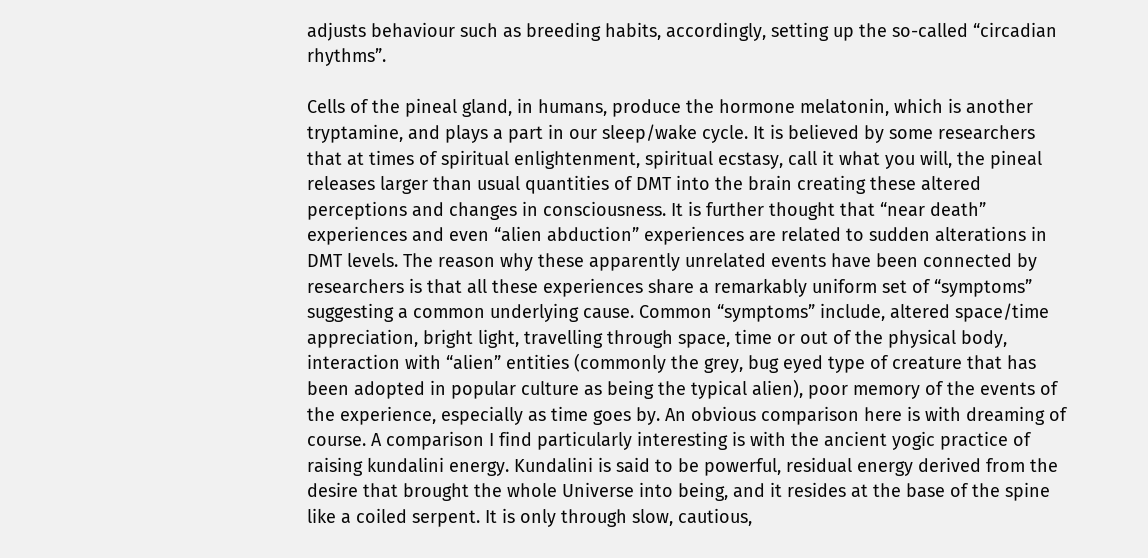adjusts behaviour such as breeding habits, accordingly, setting up the so-called “circadian rhythms”.

Cells of the pineal gland, in humans, produce the hormone melatonin, which is another tryptamine, and plays a part in our sleep/wake cycle. It is believed by some researchers that at times of spiritual enlightenment, spiritual ecstasy, call it what you will, the pineal releases larger than usual quantities of DMT into the brain creating these altered perceptions and changes in consciousness. It is further thought that “near death” experiences and even “alien abduction” experiences are related to sudden alterations in DMT levels. The reason why these apparently unrelated events have been connected by researchers is that all these experiences share a remarkably uniform set of “symptoms” suggesting a common underlying cause. Common “symptoms” include, altered space/time appreciation, bright light, travelling through space, time or out of the physical body, interaction with “alien” entities (commonly the grey, bug eyed type of creature that has been adopted in popular culture as being the typical alien), poor memory of the events of the experience, especially as time goes by. An obvious comparison here is with dreaming of course. A comparison I find particularly interesting is with the ancient yogic practice of raising kundalini energy. Kundalini is said to be powerful, residual energy derived from the desire that brought the whole Universe into being, and it resides at the base of the spine like a coiled serpent. It is only through slow, cautious,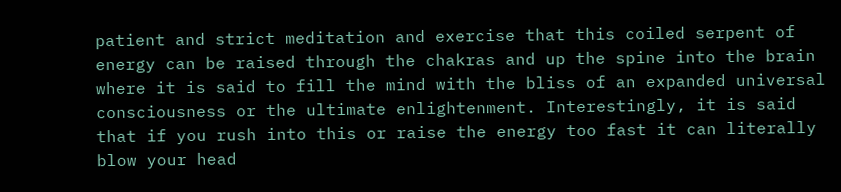patient and strict meditation and exercise that this coiled serpent of energy can be raised through the chakras and up the spine into the brain where it is said to fill the mind with the bliss of an expanded universal consciousness or the ultimate enlightenment. Interestingly, it is said that if you rush into this or raise the energy too fast it can literally blow your head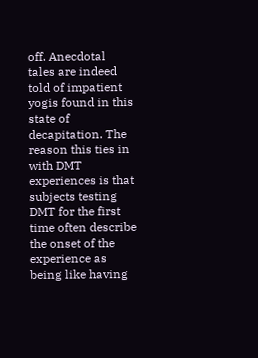off. Anecdotal tales are indeed told of impatient yogis found in this state of decapitation. The reason this ties in with DMT experiences is that subjects testing DMT for the first time often describe the onset of the experience as being like having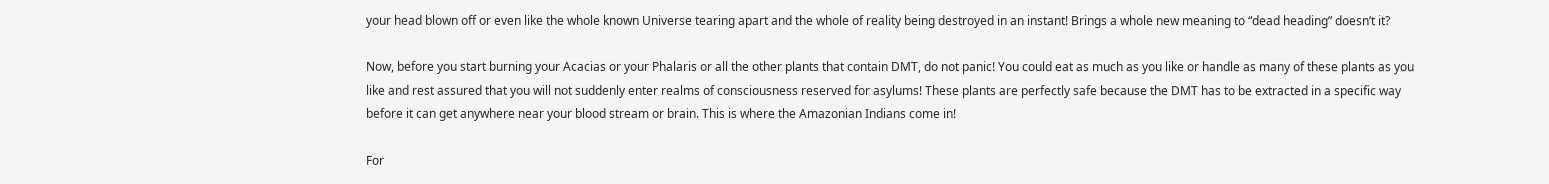your head blown off or even like the whole known Universe tearing apart and the whole of reality being destroyed in an instant! Brings a whole new meaning to “dead heading” doesn’t it?

Now, before you start burning your Acacias or your Phalaris or all the other plants that contain DMT, do not panic! You could eat as much as you like or handle as many of these plants as you like and rest assured that you will not suddenly enter realms of consciousness reserved for asylums! These plants are perfectly safe because the DMT has to be extracted in a specific way before it can get anywhere near your blood stream or brain. This is where the Amazonian Indians come in!

For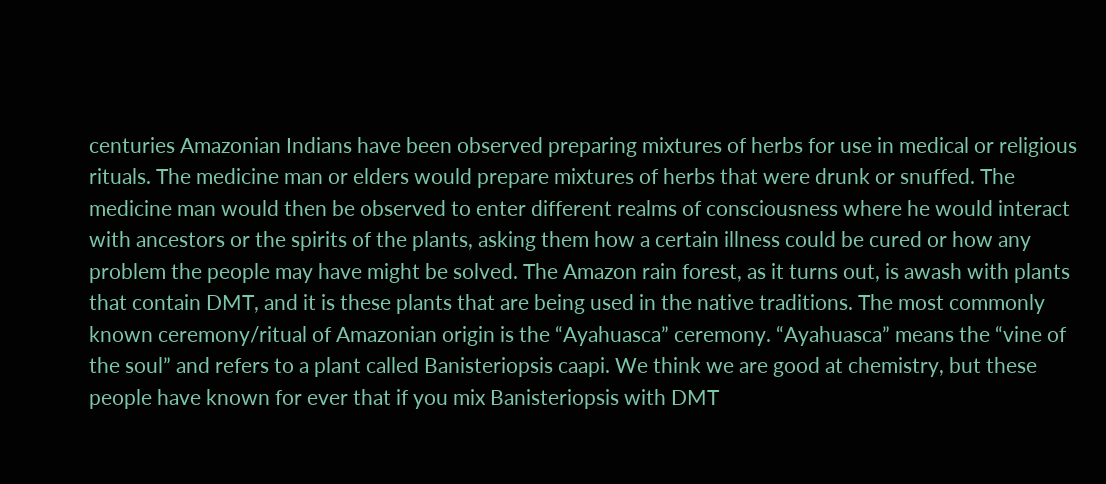centuries Amazonian Indians have been observed preparing mixtures of herbs for use in medical or religious rituals. The medicine man or elders would prepare mixtures of herbs that were drunk or snuffed. The medicine man would then be observed to enter different realms of consciousness where he would interact with ancestors or the spirits of the plants, asking them how a certain illness could be cured or how any problem the people may have might be solved. The Amazon rain forest, as it turns out, is awash with plants that contain DMT, and it is these plants that are being used in the native traditions. The most commonly known ceremony/ritual of Amazonian origin is the “Ayahuasca” ceremony. “Ayahuasca” means the “vine of the soul” and refers to a plant called Banisteriopsis caapi. We think we are good at chemistry, but these people have known for ever that if you mix Banisteriopsis with DMT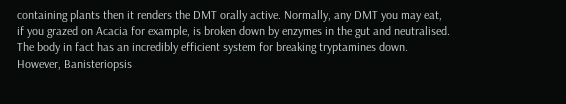containing plants then it renders the DMT orally active. Normally, any DMT you may eat, if you grazed on Acacia for example, is broken down by enzymes in the gut and neutralised. The body in fact has an incredibly efficient system for breaking tryptamines down. However, Banisteriopsis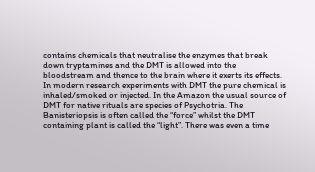contains chemicals that neutralise the enzymes that break down tryptamines and the DMT is allowed into the bloodstream and thence to the brain where it exerts its effects. In modern research experiments with DMT the pure chemical is inhaled/smoked or injected. In the Amazon the usual source of DMT for native rituals are species of Psychotria. The Banisteriopsis is often called the “force” whilst the DMT containing plant is called the “light”. There was even a time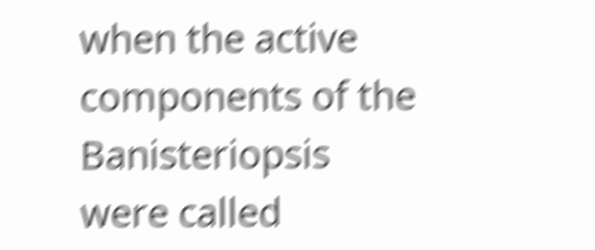when the active components of the Banisteriopsis were called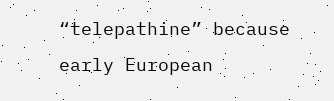“telepathine” because early European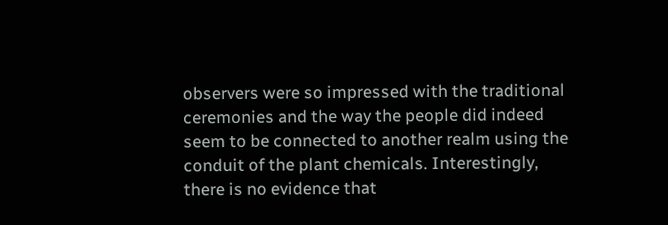observers were so impressed with the traditional ceremonies and the way the people did indeed seem to be connected to another realm using the conduit of the plant chemicals. Interestingly, there is no evidence that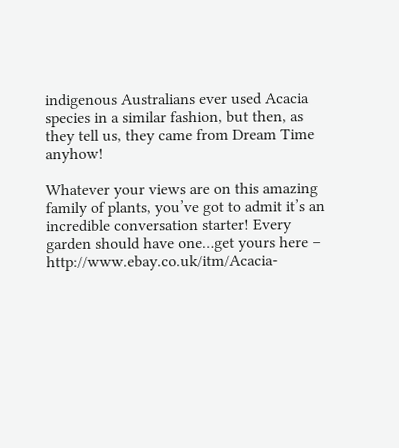indigenous Australians ever used Acacia species in a similar fashion, but then, as they tell us, they came from Dream Time anyhow!

Whatever your views are on this amazing family of plants, you’ve got to admit it’s an incredible conversation starter! Every garden should have one…get yours here – http://www.ebay.co.uk/itm/Acacia-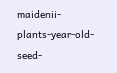maidenii-plants-year-old-seed-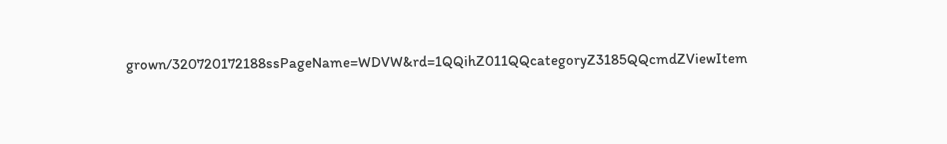grown/320720172188ssPageName=WDVW&rd=1QQihZ011QQcategoryZ3185QQcmdZViewItem